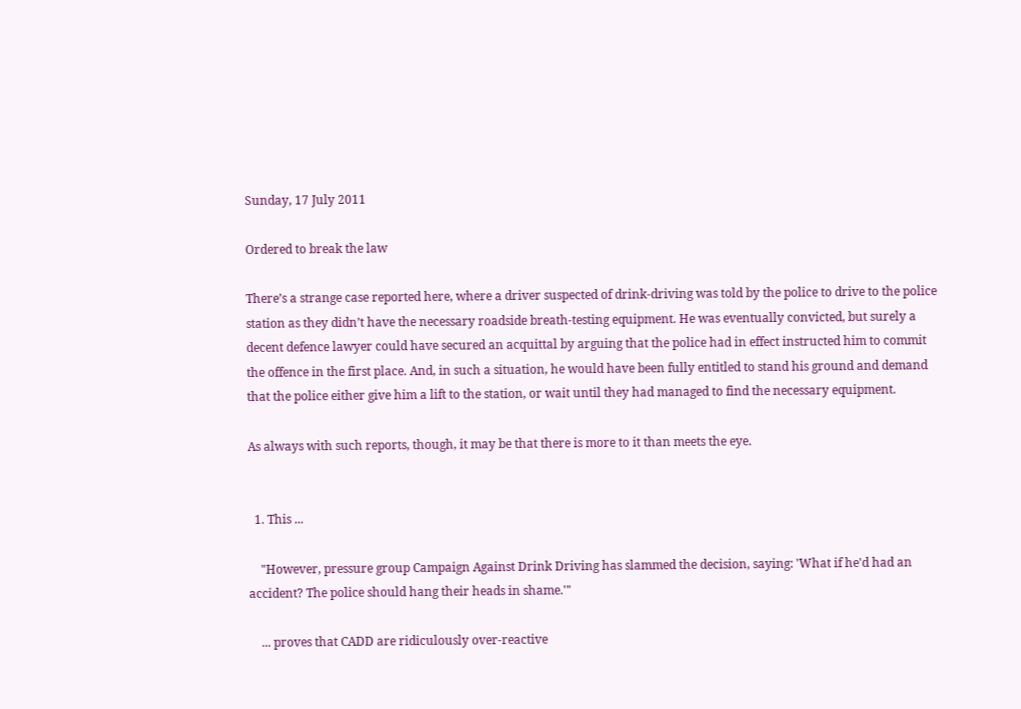Sunday, 17 July 2011

Ordered to break the law

There’s a strange case reported here, where a driver suspected of drink-driving was told by the police to drive to the police station as they didn’t have the necessary roadside breath-testing equipment. He was eventually convicted, but surely a decent defence lawyer could have secured an acquittal by arguing that the police had in effect instructed him to commit the offence in the first place. And, in such a situation, he would have been fully entitled to stand his ground and demand that the police either give him a lift to the station, or wait until they had managed to find the necessary equipment.

As always with such reports, though, it may be that there is more to it than meets the eye.


  1. This ...

    "However, pressure group Campaign Against Drink Driving has slammed the decision, saying: 'What if he'd had an accident? The police should hang their heads in shame.'"

    ... proves that CADD are ridiculously over-reactive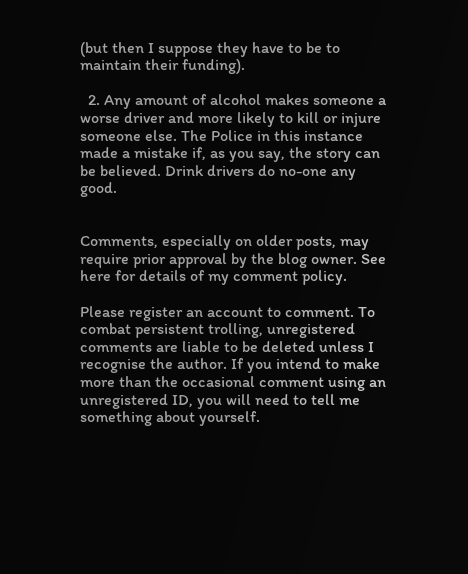(but then I suppose they have to be to maintain their funding).

  2. Any amount of alcohol makes someone a worse driver and more likely to kill or injure someone else. The Police in this instance made a mistake if, as you say, the story can be believed. Drink drivers do no-one any good.


Comments, especially on older posts, may require prior approval by the blog owner. See here for details of my comment policy.

Please register an account to comment. To combat persistent trolling, unregistered comments are liable to be deleted unless I recognise the author. If you intend to make more than the occasional comment using an unregistered ID, you will need to tell me something about yourself.